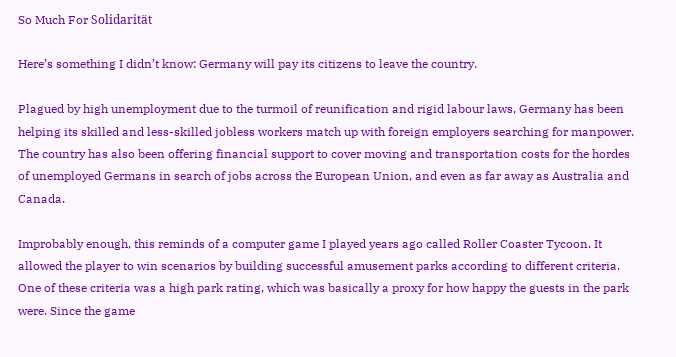So Much For Solidarität

Here’s something I didn’t know: Germany will pay its citizens to leave the country.

Plagued by high unemployment due to the turmoil of reunification and rigid labour laws, Germany has been helping its skilled and less-skilled jobless workers match up with foreign employers searching for manpower. The country has also been offering financial support to cover moving and transportation costs for the hordes of unemployed Germans in search of jobs across the European Union, and even as far away as Australia and Canada.

Improbably enough, this reminds of a computer game I played years ago called Roller Coaster Tycoon. It allowed the player to win scenarios by building successful amusement parks according to different criteria. One of these criteria was a high park rating, which was basically a proxy for how happy the guests in the park were. Since the game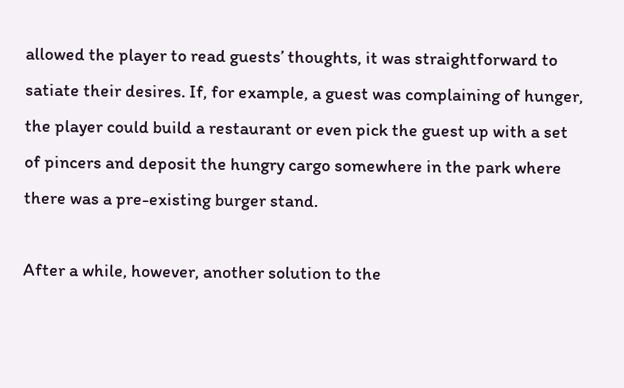allowed the player to read guests’ thoughts, it was straightforward to satiate their desires. If, for example, a guest was complaining of hunger, the player could build a restaurant or even pick the guest up with a set of pincers and deposit the hungry cargo somewhere in the park where there was a pre-existing burger stand.

After a while, however, another solution to the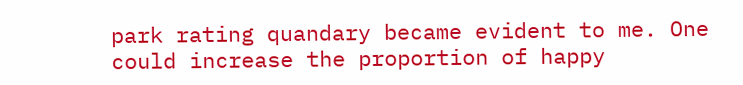park rating quandary became evident to me. One could increase the proportion of happy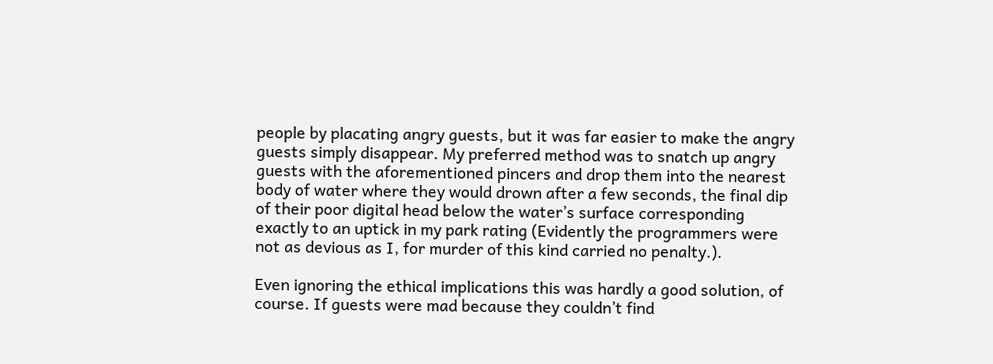people by placating angry guests, but it was far easier to make the angry guests simply disappear. My preferred method was to snatch up angry guests with the aforementioned pincers and drop them into the nearest body of water where they would drown after a few seconds, the final dip of their poor digital head below the water’s surface corresponding exactly to an uptick in my park rating (Evidently the programmers were not as devious as I, for murder of this kind carried no penalty.).

Even ignoring the ethical implications this was hardly a good solution, of course. If guests were mad because they couldn’t find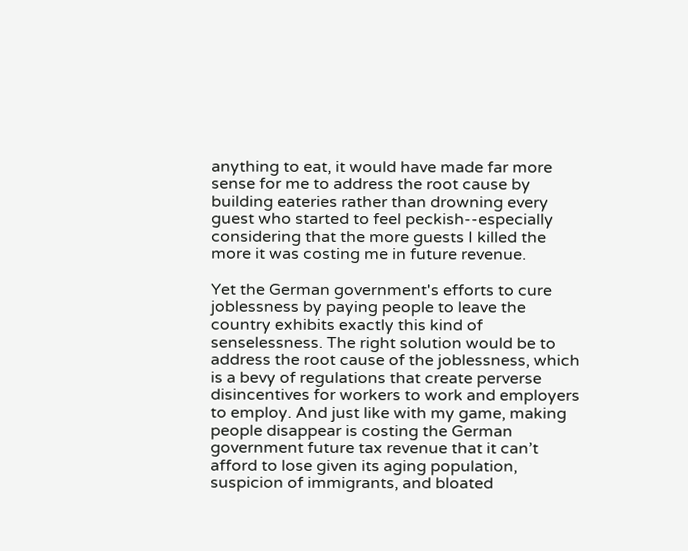anything to eat, it would have made far more sense for me to address the root cause by building eateries rather than drowning every guest who started to feel peckish--especially considering that the more guests I killed the more it was costing me in future revenue.

Yet the German government's efforts to cure joblessness by paying people to leave the country exhibits exactly this kind of senselessness. The right solution would be to address the root cause of the joblessness, which is a bevy of regulations that create perverse disincentives for workers to work and employers to employ. And just like with my game, making people disappear is costing the German government future tax revenue that it can’t afford to lose given its aging population, suspicion of immigrants, and bloated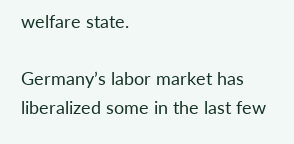welfare state.

Germany’s labor market has liberalized some in the last few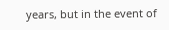years, but in the event of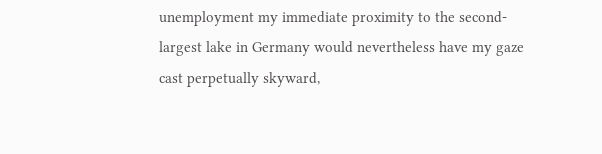unemployment my immediate proximity to the second-largest lake in Germany would nevertheless have my gaze cast perpetually skyward,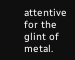attentive for the glint of metal.